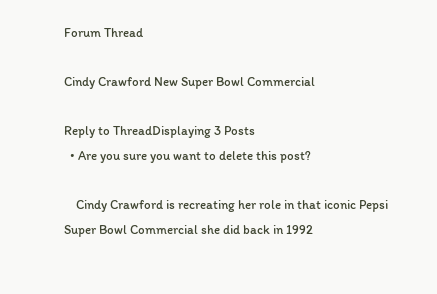Forum Thread

Cindy Crawford New Super Bowl Commercial

Reply to ThreadDisplaying 3 Posts
  • Are you sure you want to delete this post?

    Cindy Crawford is recreating her role in that iconic Pepsi Super Bowl Commercial she did back in 1992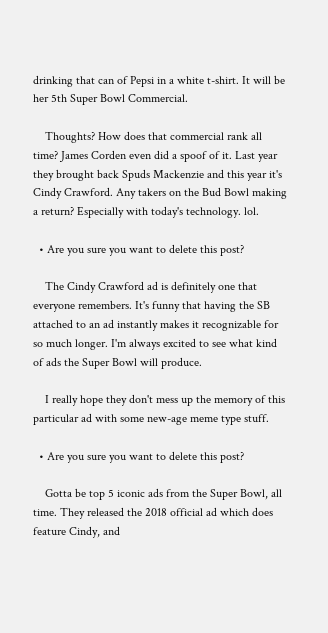drinking that can of Pepsi in a white t-shirt. It will be her 5th Super Bowl Commercial.

    Thoughts? How does that commercial rank all time? James Corden even did a spoof of it. Last year they brought back Spuds Mackenzie and this year it's Cindy Crawford. Any takers on the Bud Bowl making a return? Especially with today's technology. lol.

  • Are you sure you want to delete this post?

    The Cindy Crawford ad is definitely one that everyone remembers. It's funny that having the SB attached to an ad instantly makes it recognizable for so much longer. I'm always excited to see what kind of ads the Super Bowl will produce.

    I really hope they don't mess up the memory of this particular ad with some new-age meme type stuff.

  • Are you sure you want to delete this post?

    Gotta be top 5 iconic ads from the Super Bowl, all time. They released the 2018 official ad which does feature Cindy, and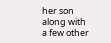her son along with a few other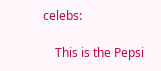celebs:

    This is the Pepsi